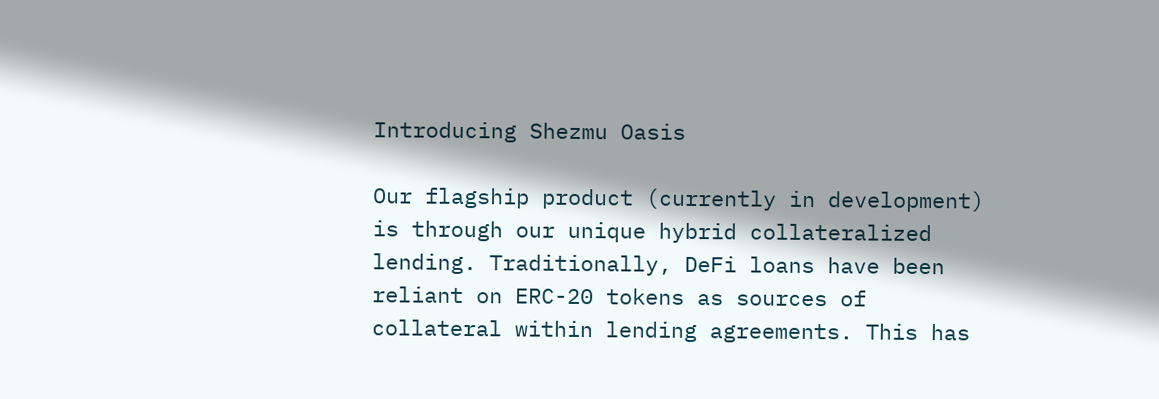Introducing Shezmu Oasis

Our flagship product (currently in development) is through our unique hybrid collateralized lending. Traditionally, DeFi loans have been reliant on ERC-20 tokens as sources of collateral within lending agreements. This has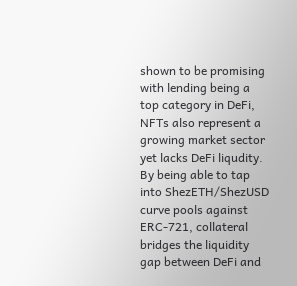shown to be promising with lending being a top category in DeFi, NFTs also represent a growing market sector yet lacks DeFi liqudity. By being able to tap into ShezETH/ShezUSD curve pools against ERC-721, collateral bridges the liquidity gap between DeFi and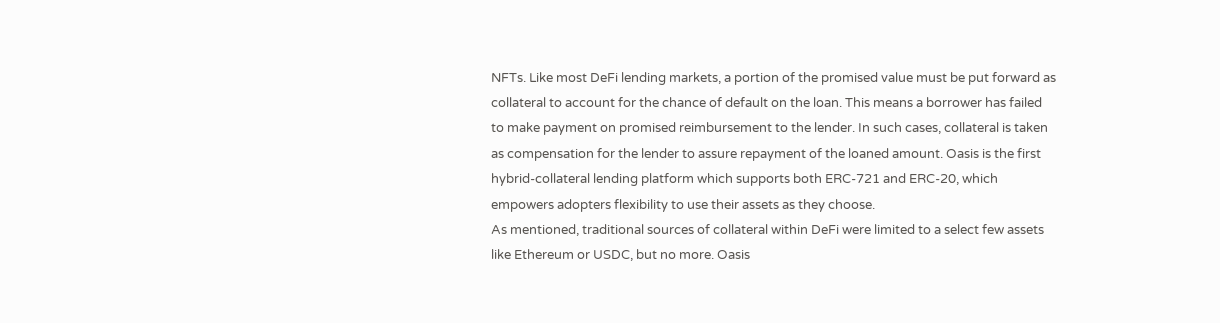NFTs. Like most DeFi lending markets, a portion of the promised value must be put forward as collateral to account for the chance of default on the loan. This means a borrower has failed to make payment on promised reimbursement to the lender. In such cases, collateral is taken as compensation for the lender to assure repayment of the loaned amount. Oasis is the first hybrid-collateral lending platform which supports both ERC-721 and ERC-20, which empowers adopters flexibility to use their assets as they choose.
As mentioned, traditional sources of collateral within DeFi were limited to a select few assets like Ethereum or USDC, but no more. Oasis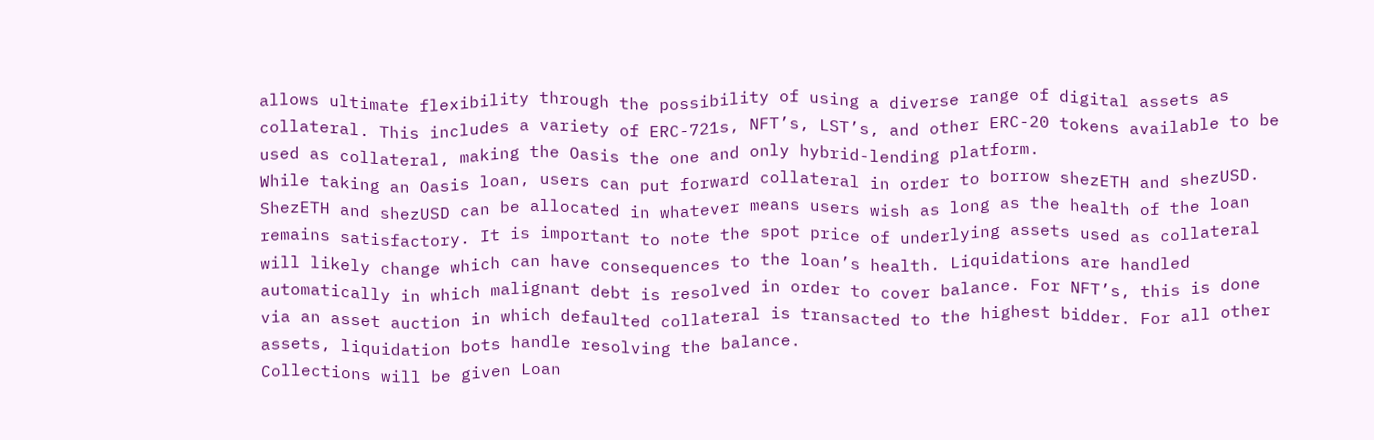allows ultimate flexibility through the possibility of using a diverse range of digital assets as collateral. This includes a variety of ERC-721s, NFT’s, LST’s, and other ERC-20 tokens available to be used as collateral, making the Oasis the one and only hybrid-lending platform.
While taking an Oasis loan, users can put forward collateral in order to borrow shezETH and shezUSD. ShezETH and shezUSD can be allocated in whatever means users wish as long as the health of the loan remains satisfactory. It is important to note the spot price of underlying assets used as collateral will likely change which can have consequences to the loan’s health. Liquidations are handled automatically in which malignant debt is resolved in order to cover balance. For NFT’s, this is done via an asset auction in which defaulted collateral is transacted to the highest bidder. For all other assets, liquidation bots handle resolving the balance.
Collections will be given Loan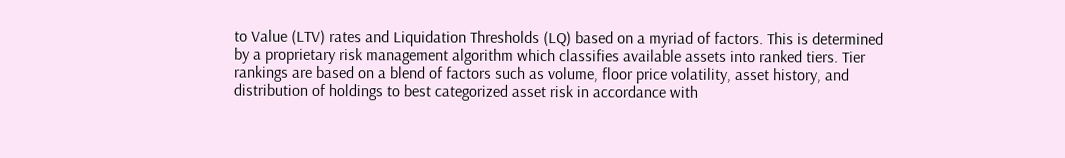to Value (LTV) rates and Liquidation Thresholds (LQ) based on a myriad of factors. This is determined by a proprietary risk management algorithm which classifies available assets into ranked tiers. Tier rankings are based on a blend of factors such as volume, floor price volatility, asset history, and distribution of holdings to best categorized asset risk in accordance with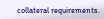collateral requirements.